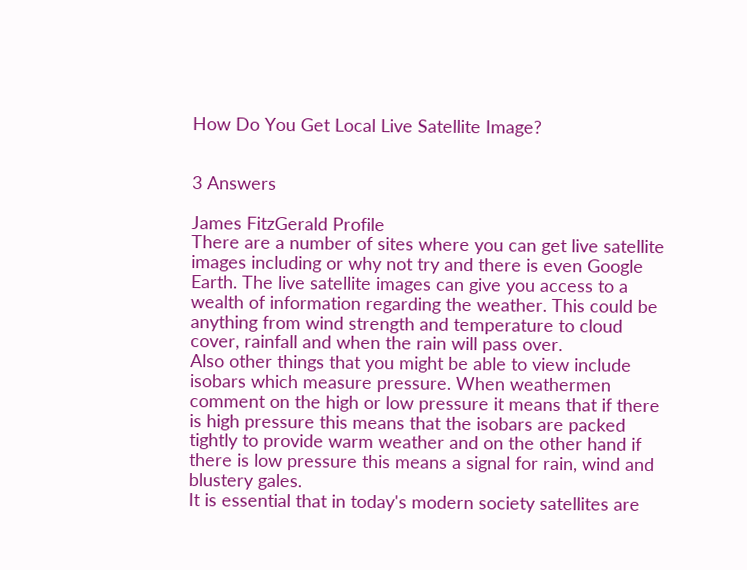How Do You Get Local Live Satellite Image?


3 Answers

James FitzGerald Profile
There are a number of sites where you can get live satellite images including or why not try and there is even Google Earth. The live satellite images can give you access to a wealth of information regarding the weather. This could be anything from wind strength and temperature to cloud cover, rainfall and when the rain will pass over.
Also other things that you might be able to view include isobars which measure pressure. When weathermen comment on the high or low pressure it means that if there is high pressure this means that the isobars are packed tightly to provide warm weather and on the other hand if there is low pressure this means a signal for rain, wind and blustery gales.
It is essential that in today's modern society satellites are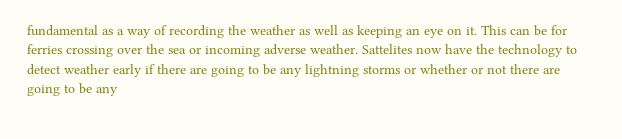fundamental as a way of recording the weather as well as keeping an eye on it. This can be for ferries crossing over the sea or incoming adverse weather. Sattelites now have the technology to detect weather early if there are going to be any lightning storms or whether or not there are going to be any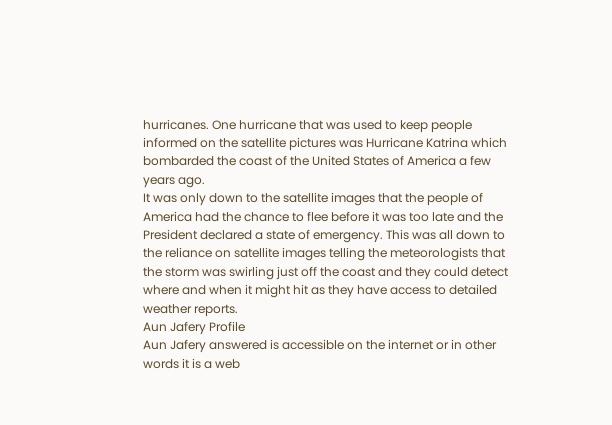hurricanes. One hurricane that was used to keep people informed on the satellite pictures was Hurricane Katrina which bombarded the coast of the United States of America a few years ago.
It was only down to the satellite images that the people of America had the chance to flee before it was too late and the President declared a state of emergency. This was all down to the reliance on satellite images telling the meteorologists that the storm was swirling just off the coast and they could detect where and when it might hit as they have access to detailed weather reports.
Aun Jafery Profile
Aun Jafery answered is accessible on the internet or in other words it is a web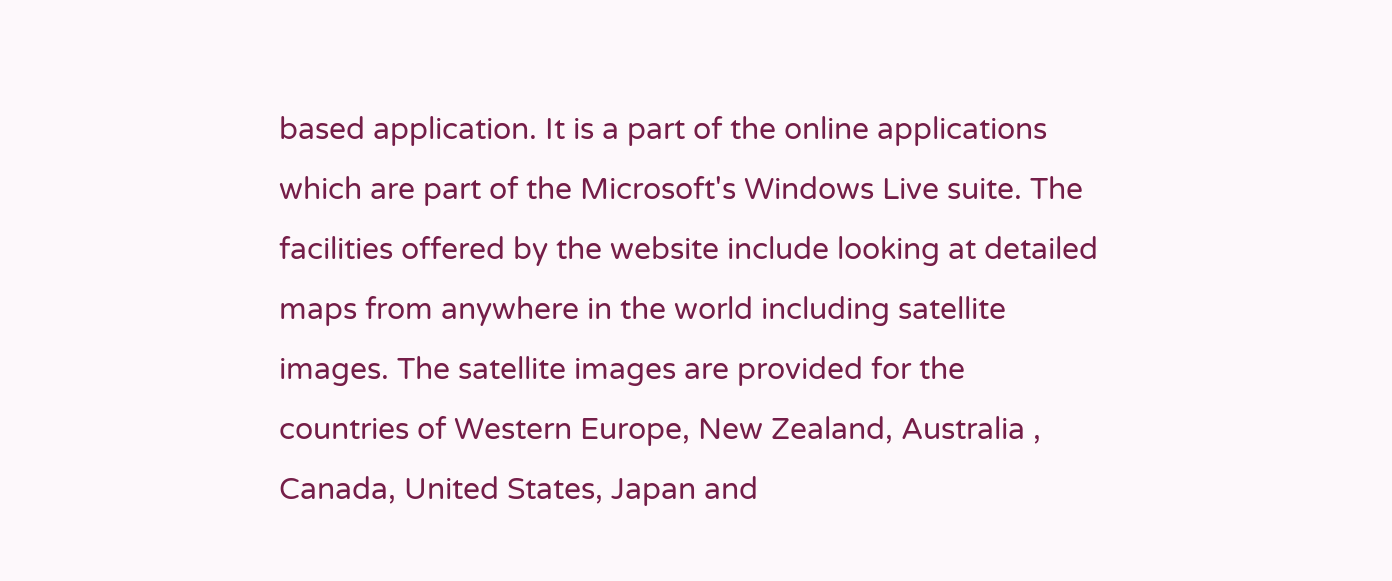based application. It is a part of the online applications which are part of the Microsoft's Windows Live suite. The facilities offered by the website include looking at detailed maps from anywhere in the world including satellite images. The satellite images are provided for the countries of Western Europe, New Zealand, Australia , Canada, United States, Japan and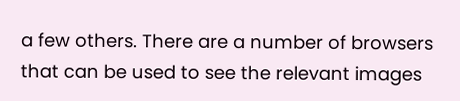a few others. There are a number of browsers that can be used to see the relevant images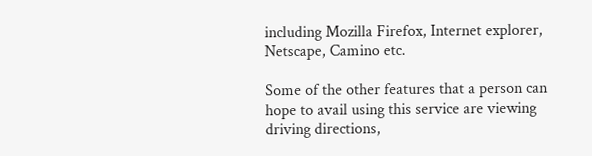including Mozilla Firefox, Internet explorer, Netscape, Camino etc.

Some of the other features that a person can hope to avail using this service are viewing driving directions,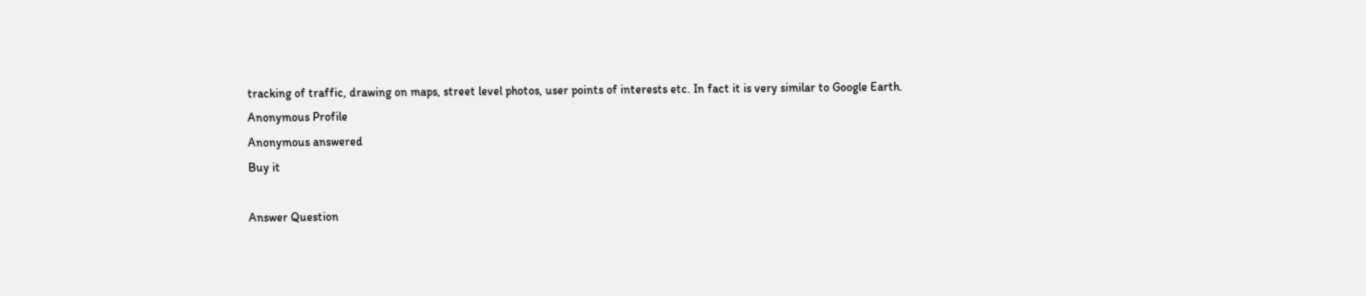tracking of traffic, drawing on maps, street level photos, user points of interests etc. In fact it is very similar to Google Earth.
Anonymous Profile
Anonymous answered
Buy it

Answer Question